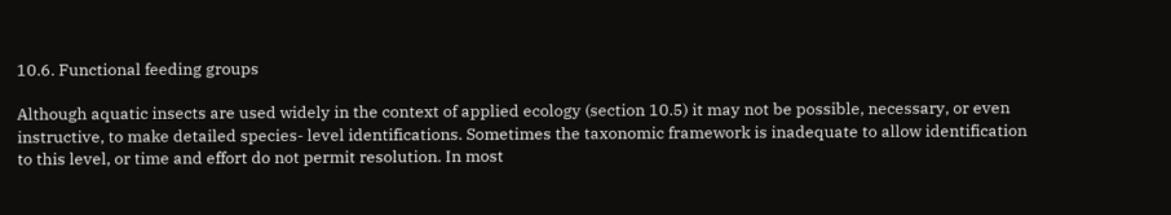10.6. Functional feeding groups

Although aquatic insects are used widely in the context of applied ecology (section 10.5) it may not be possible, necessary, or even instructive, to make detailed species- level identifications. Sometimes the taxonomic framework is inadequate to allow identification to this level, or time and effort do not permit resolution. In most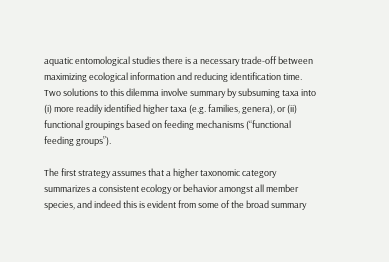aquatic entomological studies there is a necessary trade-off between maximizing ecological information and reducing identification time. Two solutions to this dilemma involve summary by subsuming taxa into (i) more readily identified higher taxa (e.g. families, genera), or (ii) functional groupings based on feeding mechanisms (“functional feeding groups”).

The first strategy assumes that a higher taxonomic category summarizes a consistent ecology or behavior amongst all member species, and indeed this is evident from some of the broad summary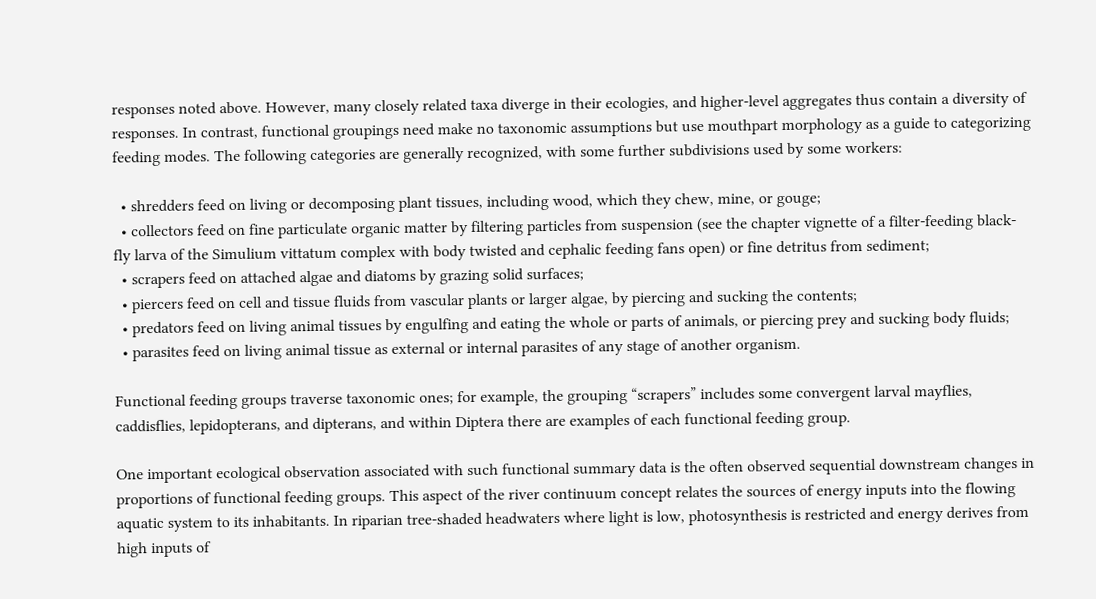responses noted above. However, many closely related taxa diverge in their ecologies, and higher-level aggregates thus contain a diversity of responses. In contrast, functional groupings need make no taxonomic assumptions but use mouthpart morphology as a guide to categorizing feeding modes. The following categories are generally recognized, with some further subdivisions used by some workers:

  • shredders feed on living or decomposing plant tissues, including wood, which they chew, mine, or gouge;
  • collectors feed on fine particulate organic matter by filtering particles from suspension (see the chapter vignette of a filter-feeding black-fly larva of the Simulium vittatum complex with body twisted and cephalic feeding fans open) or fine detritus from sediment;
  • scrapers feed on attached algae and diatoms by grazing solid surfaces;
  • piercers feed on cell and tissue fluids from vascular plants or larger algae, by piercing and sucking the contents;
  • predators feed on living animal tissues by engulfing and eating the whole or parts of animals, or piercing prey and sucking body fluids;
  • parasites feed on living animal tissue as external or internal parasites of any stage of another organism.

Functional feeding groups traverse taxonomic ones; for example, the grouping “scrapers” includes some convergent larval mayflies, caddisflies, lepidopterans, and dipterans, and within Diptera there are examples of each functional feeding group.

One important ecological observation associated with such functional summary data is the often observed sequential downstream changes in proportions of functional feeding groups. This aspect of the river continuum concept relates the sources of energy inputs into the flowing aquatic system to its inhabitants. In riparian tree-shaded headwaters where light is low, photosynthesis is restricted and energy derives from high inputs of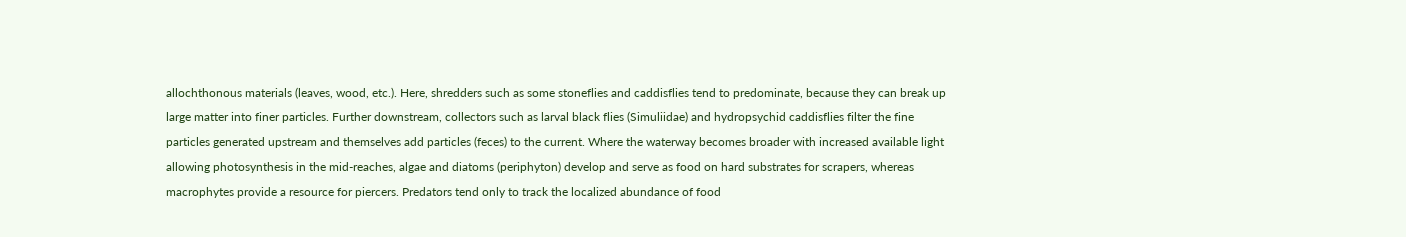allochthonous materials (leaves, wood, etc.). Here, shredders such as some stoneflies and caddisflies tend to predominate, because they can break up large matter into finer particles. Further downstream, collectors such as larval black flies (Simuliidae) and hydropsychid caddisflies filter the fine particles generated upstream and themselves add particles (feces) to the current. Where the waterway becomes broader with increased available light allowing photosynthesis in the mid-reaches, algae and diatoms (periphyton) develop and serve as food on hard substrates for scrapers, whereas macrophytes provide a resource for piercers. Predators tend only to track the localized abundance of food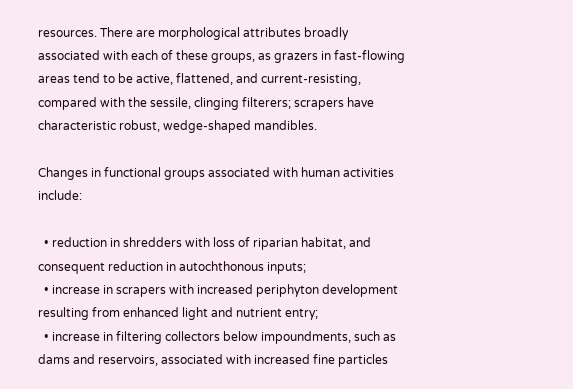resources. There are morphological attributes broadly associated with each of these groups, as grazers in fast-flowing areas tend to be active, flattened, and current-resisting, compared with the sessile, clinging filterers; scrapers have characteristic robust, wedge-shaped mandibles.

Changes in functional groups associated with human activities include:

  • reduction in shredders with loss of riparian habitat, and consequent reduction in autochthonous inputs;
  • increase in scrapers with increased periphyton development resulting from enhanced light and nutrient entry;
  • increase in filtering collectors below impoundments, such as dams and reservoirs, associated with increased fine particles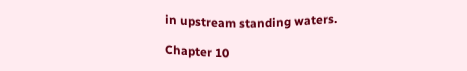in upstream standing waters.

Chapter 10